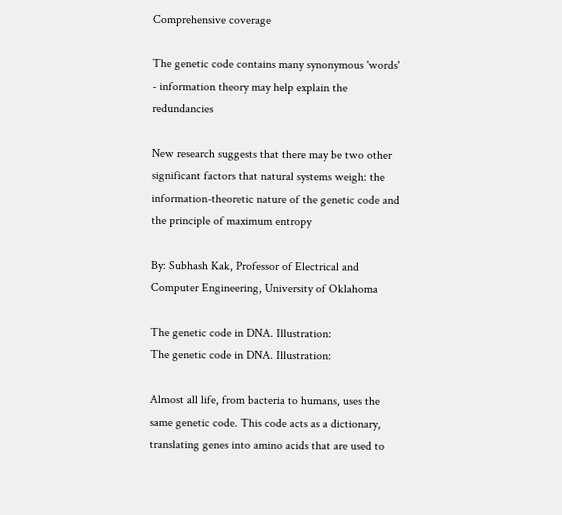Comprehensive coverage

The genetic code contains many synonymous 'words' - information theory may help explain the redundancies

New research suggests that there may be two other significant factors that natural systems weigh: the information-theoretic nature of the genetic code and the principle of maximum entropy

By: Subhash Kak, Professor of Electrical and Computer Engineering, University of Oklahoma

The genetic code in DNA. Illustration:
The genetic code in DNA. Illustration:

Almost all life, from bacteria to humans, uses the same genetic code. This code acts as a dictionary, translating genes into amino acids that are used to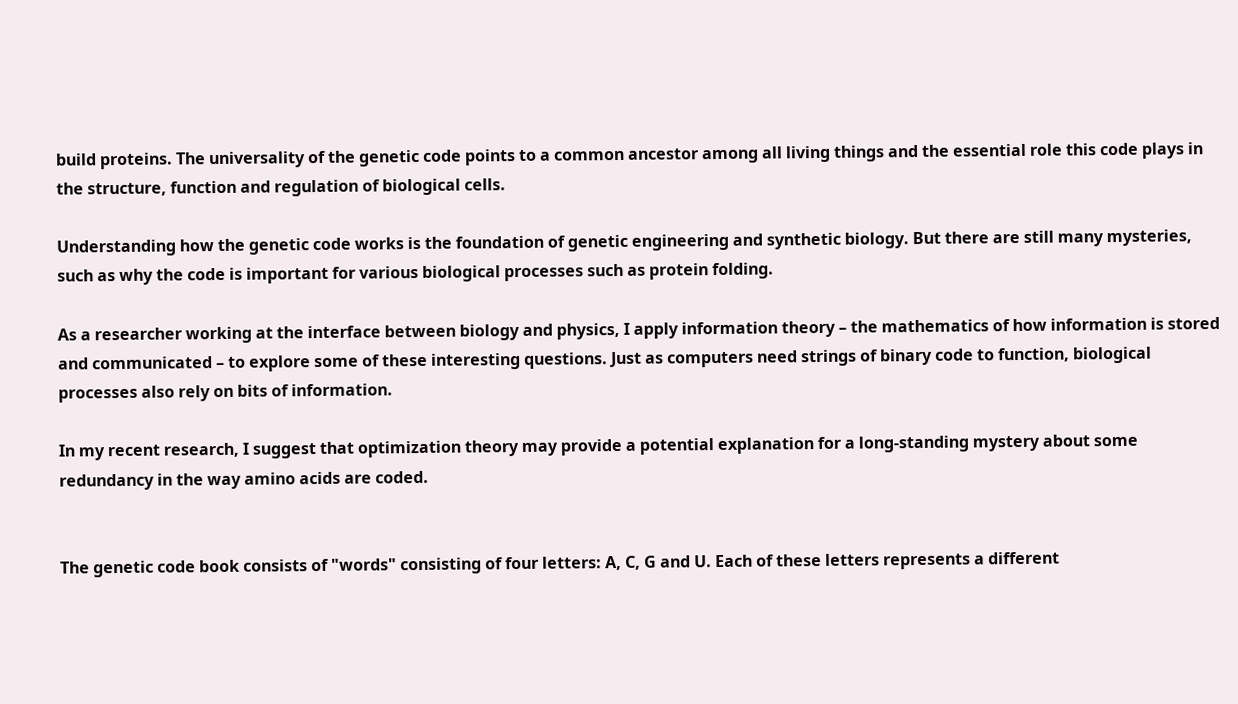build proteins. The universality of the genetic code points to a common ancestor among all living things and the essential role this code plays in the structure, function and regulation of biological cells.

Understanding how the genetic code works is the foundation of genetic engineering and synthetic biology. But there are still many mysteries, such as why the code is important for various biological processes such as protein folding.

As a researcher working at the interface between biology and physics, I apply information theory – the mathematics of how information is stored and communicated – to explore some of these interesting questions. Just as computers need strings of binary code to function, biological processes also rely on bits of information.

In my recent research, I suggest that optimization theory may provide a potential explanation for a long-standing mystery about some redundancy in the way amino acids are coded.


The genetic code book consists of "words" consisting of four letters: A, C, G and U. Each of these letters represents a different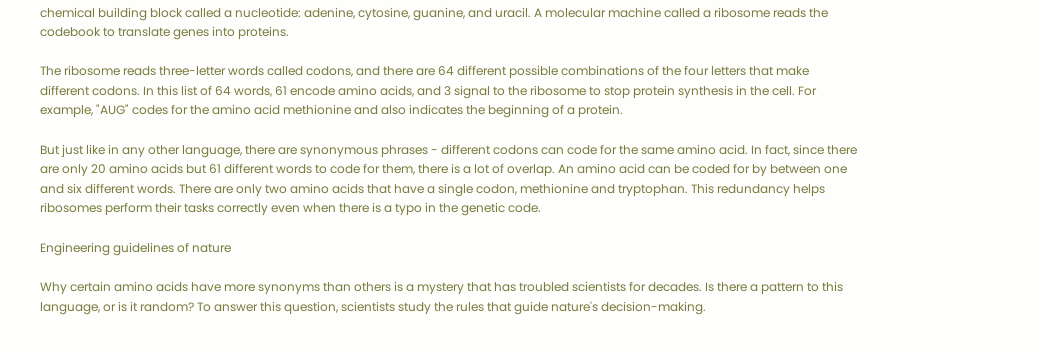chemical building block called a nucleotide: adenine, cytosine, guanine, and uracil. A molecular machine called a ribosome reads the codebook to translate genes into proteins.

The ribosome reads three-letter words called codons, and there are 64 different possible combinations of the four letters that make different codons. In this list of 64 words, 61 encode amino acids, and 3 signal to the ribosome to stop protein synthesis in the cell. For example, "AUG" codes for the amino acid methionine and also indicates the beginning of a protein.

But just like in any other language, there are synonymous phrases - different codons can code for the same amino acid. In fact, since there are only 20 amino acids but 61 different words to code for them, there is a lot of overlap. An amino acid can be coded for by between one and six different words. There are only two amino acids that have a single codon, methionine and tryptophan. This redundancy helps ribosomes perform their tasks correctly even when there is a typo in the genetic code.

Engineering guidelines of nature

Why certain amino acids have more synonyms than others is a mystery that has troubled scientists for decades. Is there a pattern to this language, or is it random? To answer this question, scientists study the rules that guide nature's decision-making.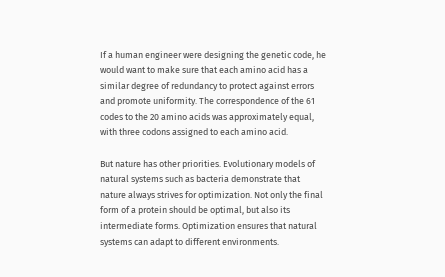If a human engineer were designing the genetic code, he would want to make sure that each amino acid has a similar degree of redundancy to protect against errors and promote uniformity. The correspondence of the 61 codes to the 20 amino acids was approximately equal, with three codons assigned to each amino acid.

But nature has other priorities. Evolutionary models of natural systems such as bacteria demonstrate that nature always strives for optimization. Not only the final form of a protein should be optimal, but also its intermediate forms. Optimization ensures that natural systems can adapt to different environments.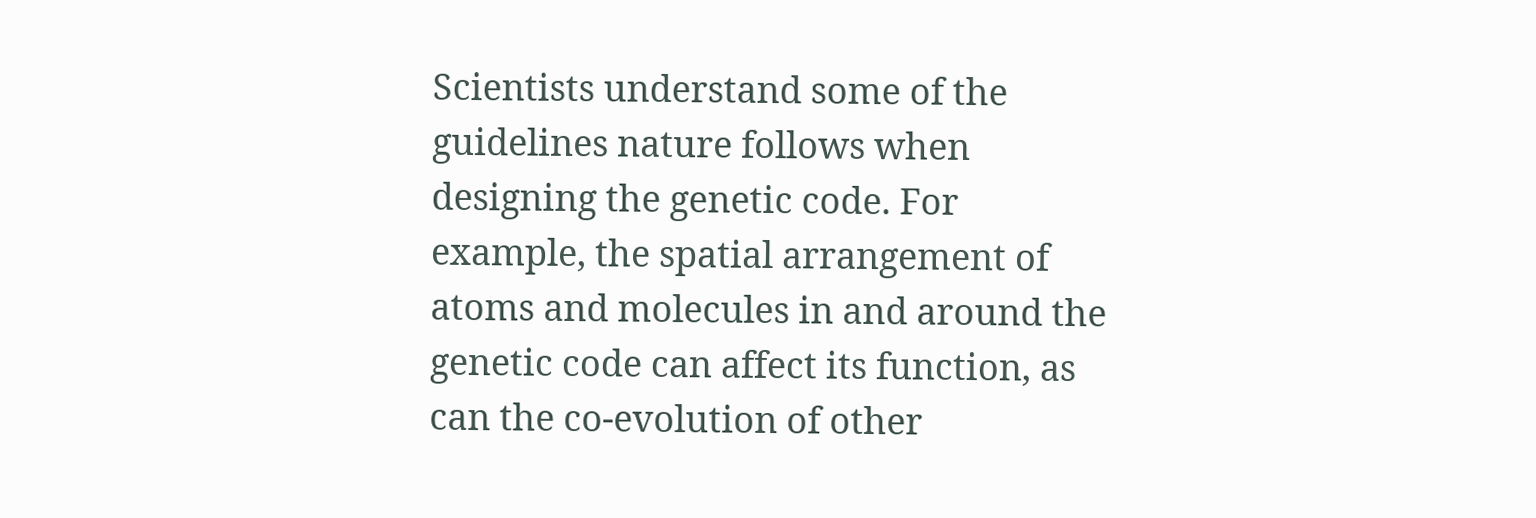Scientists understand some of the guidelines nature follows when designing the genetic code. For example, the spatial arrangement of atoms and molecules in and around the genetic code can affect its function, as can the co-evolution of other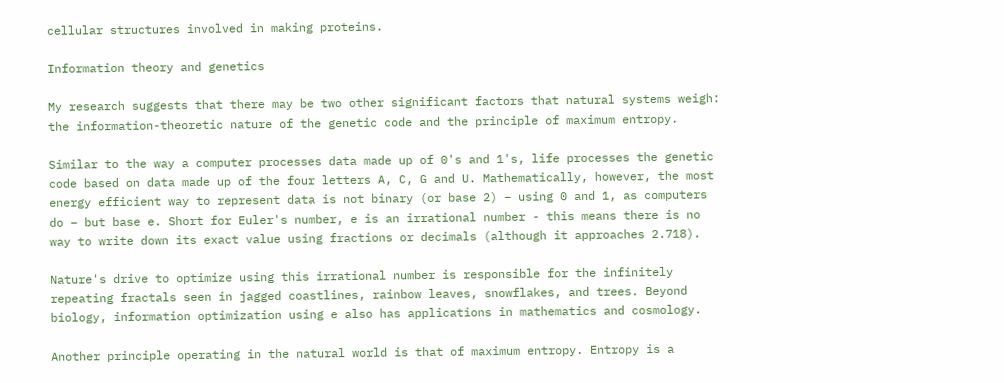cellular structures involved in making proteins.

Information theory and genetics

My research suggests that there may be two other significant factors that natural systems weigh: the information-theoretic nature of the genetic code and the principle of maximum entropy.

Similar to the way a computer processes data made up of 0's and 1's, life processes the genetic code based on data made up of the four letters A, C, G and U. Mathematically, however, the most energy efficient way to represent data is not binary (or base 2) – using 0 and 1, as computers do – but base e. Short for Euler's number, e is an irrational number - this means there is no way to write down its exact value using fractions or decimals (although it approaches 2.718).

Nature's drive to optimize using this irrational number is responsible for the infinitely repeating fractals seen in jagged coastlines, rainbow leaves, snowflakes, and trees. Beyond biology, information optimization using e also has applications in mathematics and cosmology.

Another principle operating in the natural world is that of maximum entropy. Entropy is a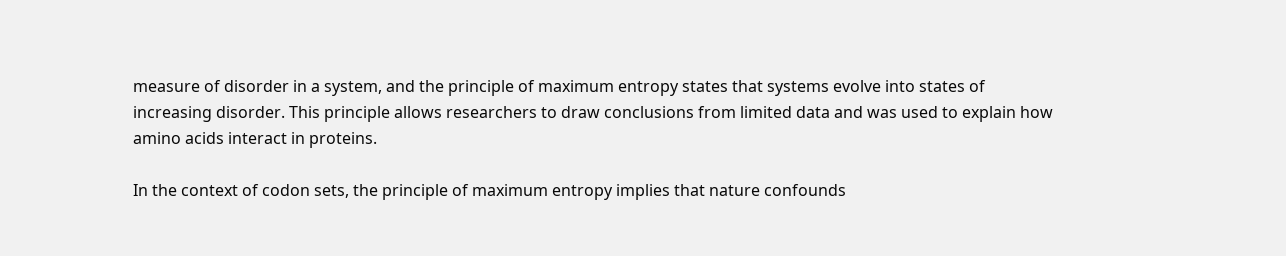measure of disorder in a system, and the principle of maximum entropy states that systems evolve into states of increasing disorder. This principle allows researchers to draw conclusions from limited data and was used to explain how amino acids interact in proteins.

In the context of codon sets, the principle of maximum entropy implies that nature confounds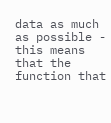data as much as possible - this means that the function that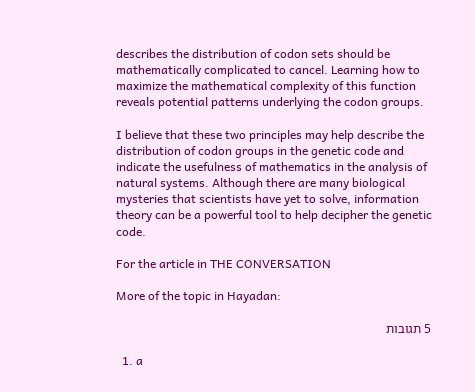describes the distribution of codon sets should be mathematically complicated to cancel. Learning how to maximize the mathematical complexity of this function reveals potential patterns underlying the codon groups.

I believe that these two principles may help describe the distribution of codon groups in the genetic code and indicate the usefulness of mathematics in the analysis of natural systems. Although there are many biological mysteries that scientists have yet to solve, information theory can be a powerful tool to help decipher the genetic code.

For the article in THE CONVERSATION

More of the topic in Hayadan:

5 תגובות

  1. a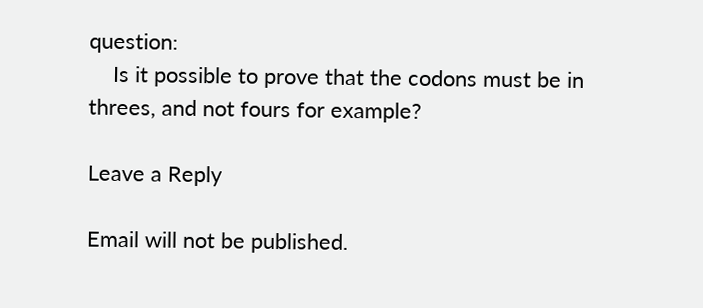question:
    Is it possible to prove that the codons must be in threes, and not fours for example?

Leave a Reply

Email will not be published.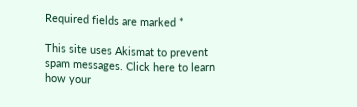Required fields are marked *

This site uses Akismat to prevent spam messages. Click here to learn how your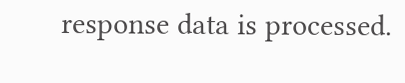response data is processed.